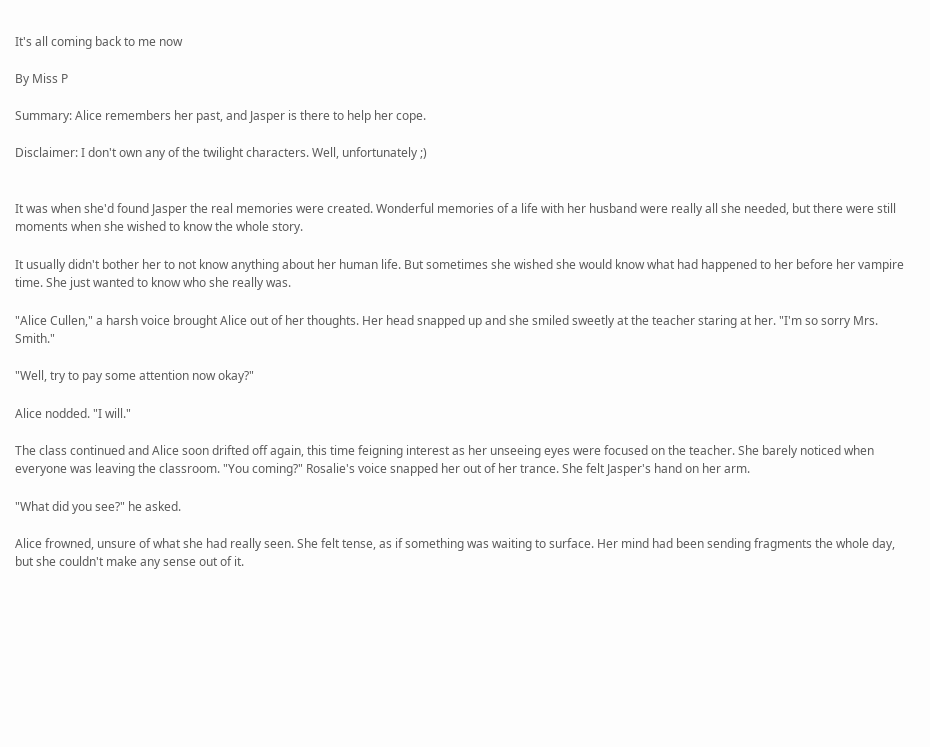It's all coming back to me now

By Miss P

Summary: Alice remembers her past, and Jasper is there to help her cope.

Disclaimer: I don't own any of the twilight characters. Well, unfortunately ;)


It was when she'd found Jasper the real memories were created. Wonderful memories of a life with her husband were really all she needed, but there were still moments when she wished to know the whole story.

It usually didn't bother her to not know anything about her human life. But sometimes she wished she would know what had happened to her before her vampire time. She just wanted to know who she really was.

"Alice Cullen," a harsh voice brought Alice out of her thoughts. Her head snapped up and she smiled sweetly at the teacher staring at her. "I'm so sorry Mrs. Smith."

"Well, try to pay some attention now okay?"

Alice nodded. "I will."

The class continued and Alice soon drifted off again, this time feigning interest as her unseeing eyes were focused on the teacher. She barely noticed when everyone was leaving the classroom. "You coming?" Rosalie's voice snapped her out of her trance. She felt Jasper's hand on her arm.

"What did you see?" he asked.

Alice frowned, unsure of what she had really seen. She felt tense, as if something was waiting to surface. Her mind had been sending fragments the whole day, but she couldn't make any sense out of it.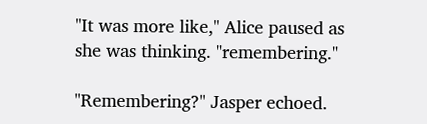"It was more like," Alice paused as she was thinking. "remembering."

"Remembering?" Jasper echoed.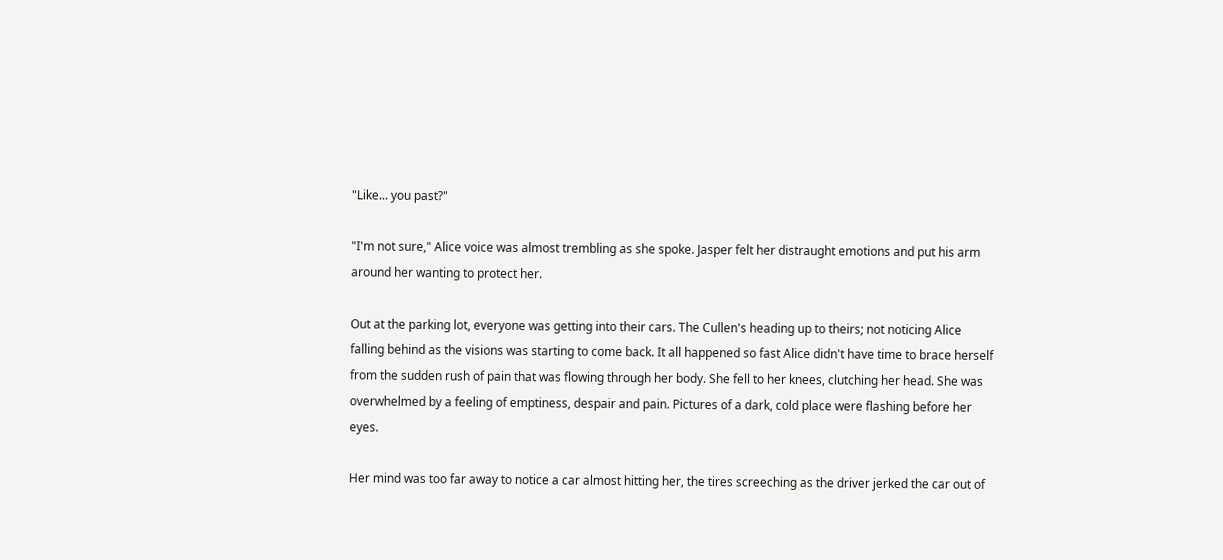"Like... you past?"

"I'm not sure," Alice voice was almost trembling as she spoke. Jasper felt her distraught emotions and put his arm around her wanting to protect her.

Out at the parking lot, everyone was getting into their cars. The Cullen's heading up to theirs; not noticing Alice falling behind as the visions was starting to come back. It all happened so fast Alice didn't have time to brace herself from the sudden rush of pain that was flowing through her body. She fell to her knees, clutching her head. She was overwhelmed by a feeling of emptiness, despair and pain. Pictures of a dark, cold place were flashing before her eyes.

Her mind was too far away to notice a car almost hitting her, the tires screeching as the driver jerked the car out of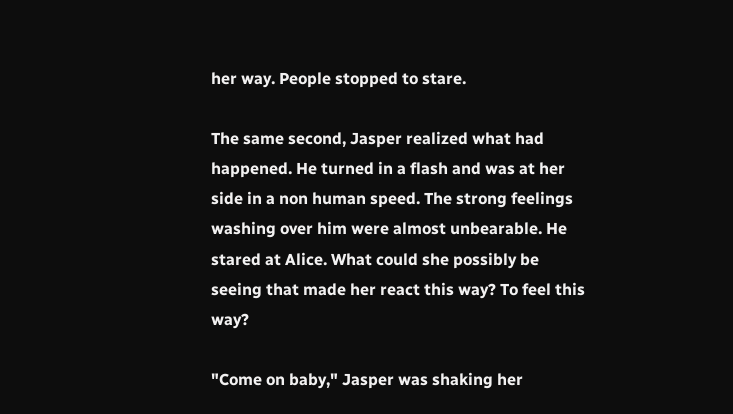her way. People stopped to stare.

The same second, Jasper realized what had happened. He turned in a flash and was at her side in a non human speed. The strong feelings washing over him were almost unbearable. He stared at Alice. What could she possibly be seeing that made her react this way? To feel this way?

"Come on baby," Jasper was shaking her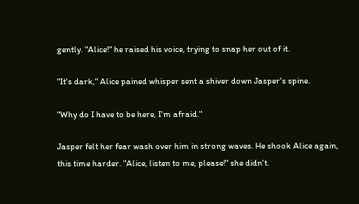gently. "Alice!" he raised his voice, trying to snap her out of it.

"It's dark," Alice pained whisper sent a shiver down Jasper's spine.

"Why do I have to be here, I'm afraid."

Jasper felt her fear wash over him in strong waves. He shook Alice again, this time harder. "Alice, listen to me, please!" she didn't.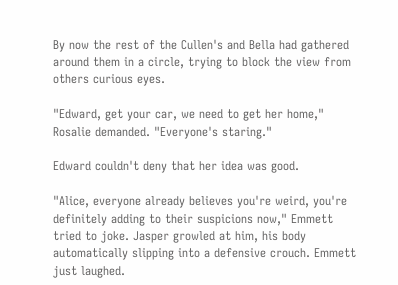By now the rest of the Cullen's and Bella had gathered around them in a circle, trying to block the view from others curious eyes.

"Edward, get your car, we need to get her home," Rosalie demanded. "Everyone's staring."

Edward couldn't deny that her idea was good.

"Alice, everyone already believes you're weird, you're definitely adding to their suspicions now," Emmett tried to joke. Jasper growled at him, his body automatically slipping into a defensive crouch. Emmett just laughed.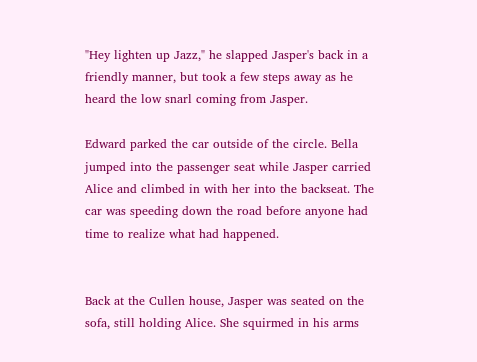"Hey lighten up Jazz," he slapped Jasper's back in a friendly manner, but took a few steps away as he heard the low snarl coming from Jasper.

Edward parked the car outside of the circle. Bella jumped into the passenger seat while Jasper carried Alice and climbed in with her into the backseat. The car was speeding down the road before anyone had time to realize what had happened.


Back at the Cullen house, Jasper was seated on the sofa, still holding Alice. She squirmed in his arms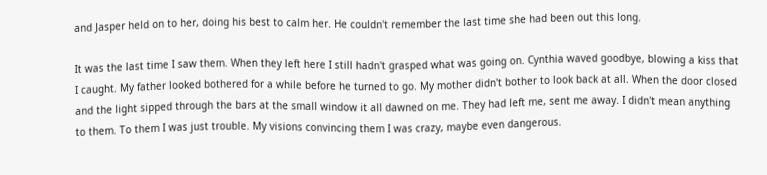and Jasper held on to her, doing his best to calm her. He couldn't remember the last time she had been out this long.

It was the last time I saw them. When they left here I still hadn't grasped what was going on. Cynthia waved goodbye, blowing a kiss that I caught. My father looked bothered for a while before he turned to go. My mother didn't bother to look back at all. When the door closed and the light sipped through the bars at the small window it all dawned on me. They had left me, sent me away. I didn't mean anything to them. To them I was just trouble. My visions convincing them I was crazy, maybe even dangerous.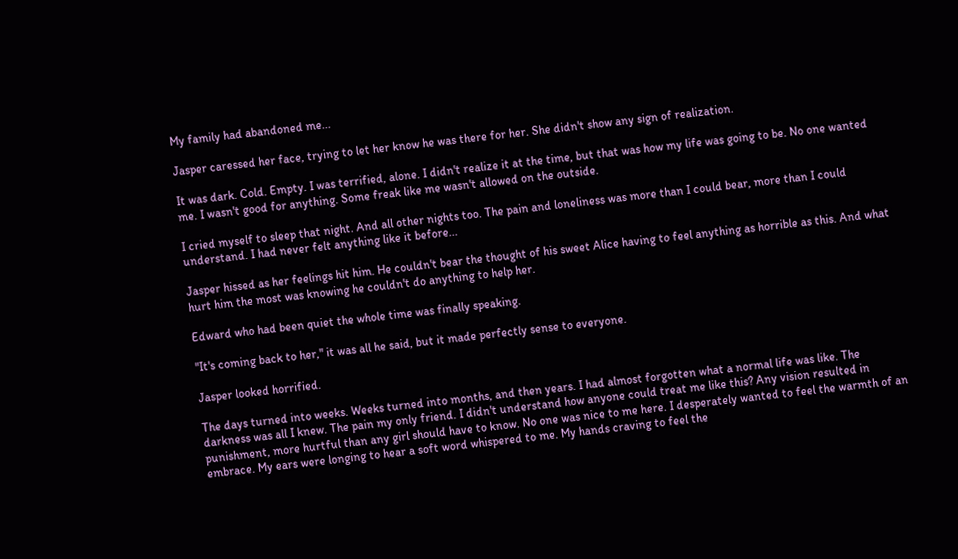My family had abandoned me...

Jasper caressed her face, trying to let her know he was there for her. She didn't show any sign of realization.

It was dark. Cold. Empty. I was terrified, alone. I didn't realize it at the time, but that was how my life was going to be. No one wanted me. I wasn't good for anything. Some freak like me wasn't allowed on the outside.

I cried myself to sleep that night. And all other nights too. The pain and loneliness was more than I could bear, more than I could understand. I had never felt anything like it before...

Jasper hissed as her feelings hit him. He couldn't bear the thought of his sweet Alice having to feel anything as horrible as this. And what hurt him the most was knowing he couldn't do anything to help her.

Edward who had been quiet the whole time was finally speaking.

"It's coming back to her," it was all he said, but it made perfectly sense to everyone.

Jasper looked horrified.

The days turned into weeks. Weeks turned into months, and then years. I had almost forgotten what a normal life was like. The darkness was all I knew. The pain my only friend. I didn't understand how anyone could treat me like this? Any vision resulted in punishment, more hurtful than any girl should have to know. No one was nice to me here. I desperately wanted to feel the warmth of an embrace. My ears were longing to hear a soft word whispered to me. My hands craving to feel the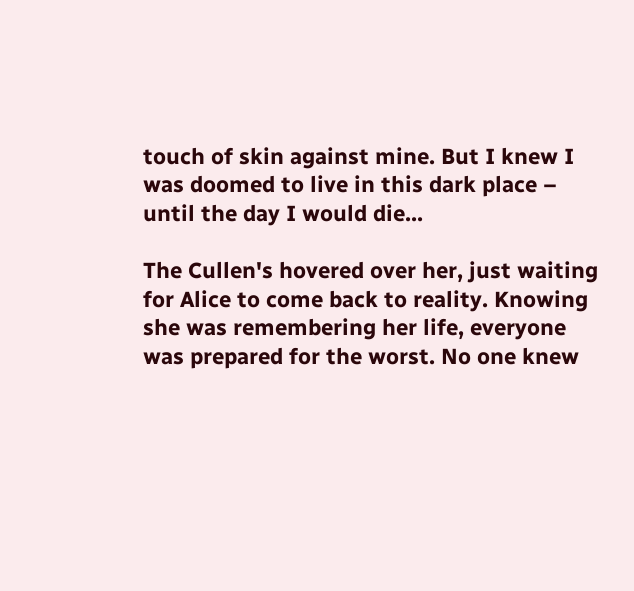touch of skin against mine. But I knew I was doomed to live in this dark place – until the day I would die...

The Cullen's hovered over her, just waiting for Alice to come back to reality. Knowing she was remembering her life, everyone was prepared for the worst. No one knew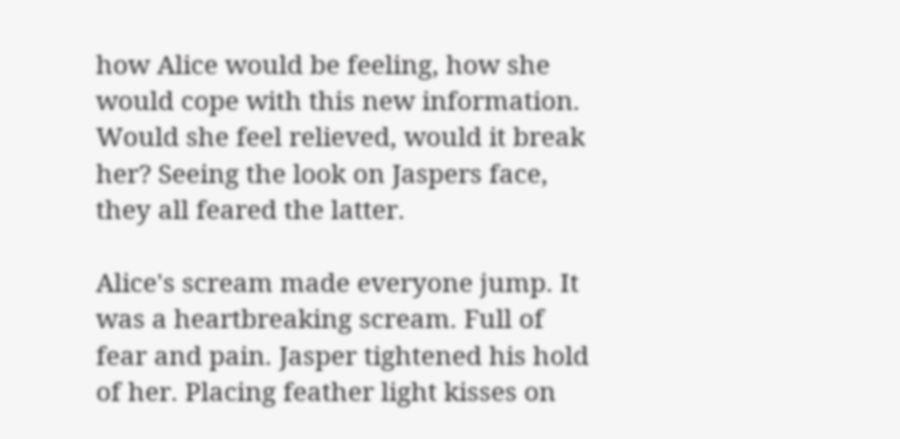how Alice would be feeling, how she would cope with this new information. Would she feel relieved, would it break her? Seeing the look on Jaspers face, they all feared the latter.

Alice's scream made everyone jump. It was a heartbreaking scream. Full of fear and pain. Jasper tightened his hold of her. Placing feather light kisses on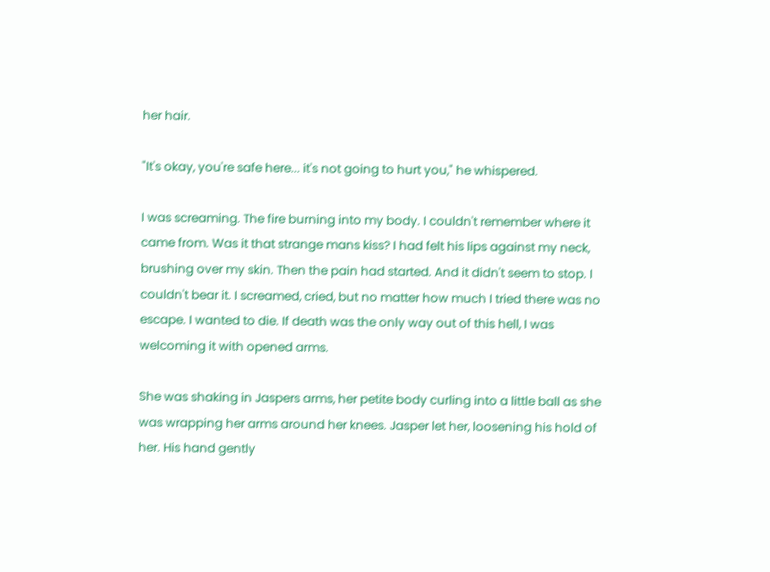her hair.

"It's okay, you're safe here... it's not going to hurt you," he whispered.

I was screaming. The fire burning into my body. I couldn't remember where it came from. Was it that strange mans kiss? I had felt his lips against my neck, brushing over my skin. Then the pain had started. And it didn't seem to stop. I couldn't bear it. I screamed, cried, but no matter how much I tried there was no escape. I wanted to die. If death was the only way out of this hell, I was welcoming it with opened arms.

She was shaking in Jaspers arms, her petite body curling into a little ball as she was wrapping her arms around her knees. Jasper let her, loosening his hold of her. His hand gently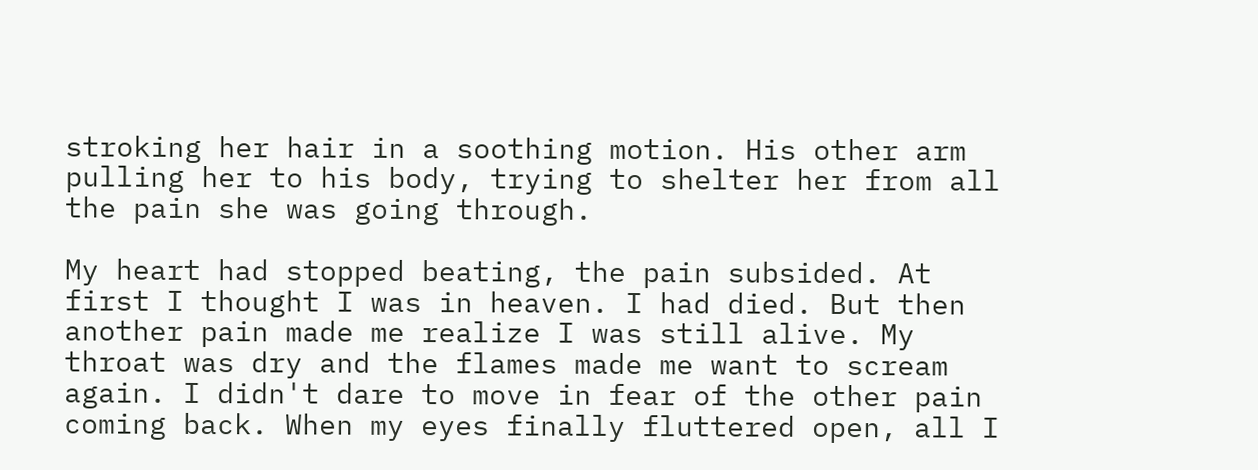stroking her hair in a soothing motion. His other arm pulling her to his body, trying to shelter her from all the pain she was going through.

My heart had stopped beating, the pain subsided. At first I thought I was in heaven. I had died. But then another pain made me realize I was still alive. My throat was dry and the flames made me want to scream again. I didn't dare to move in fear of the other pain coming back. When my eyes finally fluttered open, all I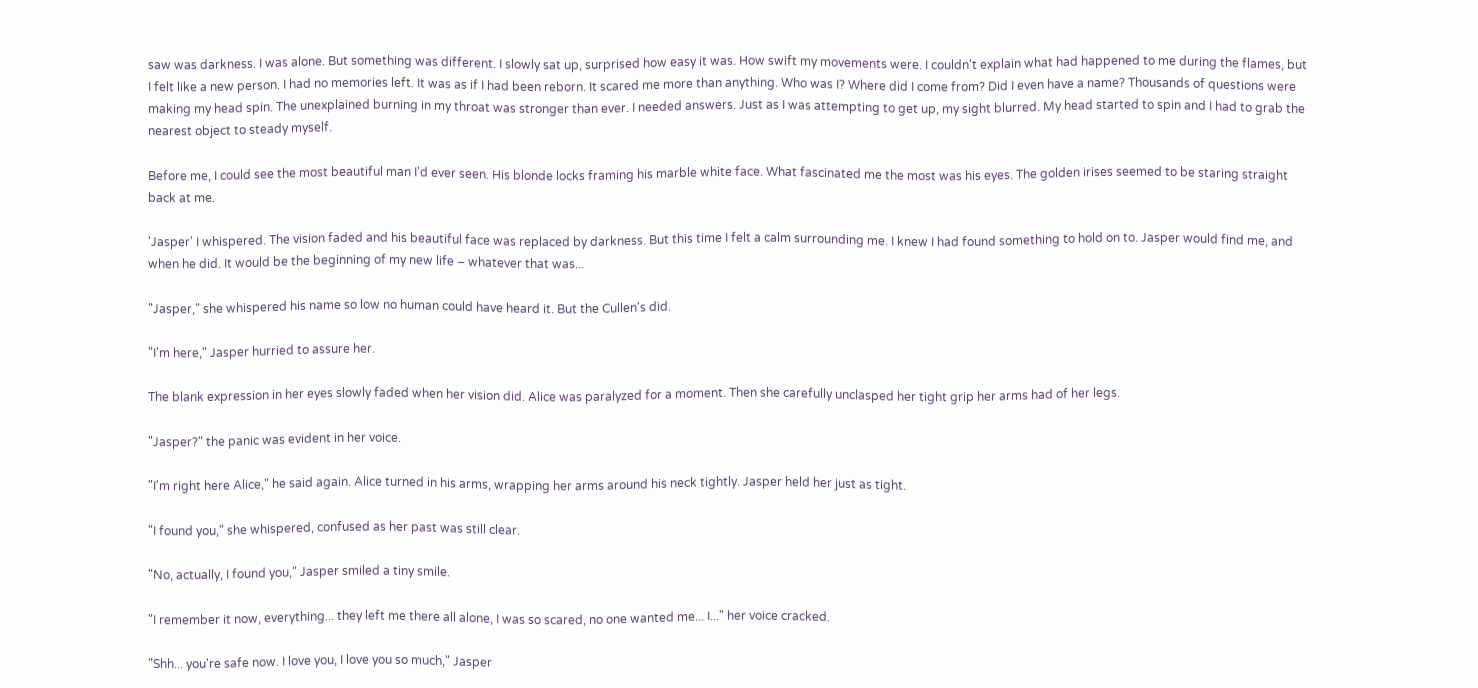saw was darkness. I was alone. But something was different. I slowly sat up, surprised how easy it was. How swift my movements were. I couldn't explain what had happened to me during the flames, but I felt like a new person. I had no memories left. It was as if I had been reborn. It scared me more than anything. Who was I? Where did I come from? Did I even have a name? Thousands of questions were making my head spin. The unexplained burning in my throat was stronger than ever. I needed answers. Just as I was attempting to get up, my sight blurred. My head started to spin and I had to grab the nearest object to steady myself.

Before me, I could see the most beautiful man I'd ever seen. His blonde locks framing his marble white face. What fascinated me the most was his eyes. The golden irises seemed to be staring straight back at me.

'Jasper' I whispered. The vision faded and his beautiful face was replaced by darkness. But this time I felt a calm surrounding me. I knew I had found something to hold on to. Jasper would find me, and when he did. It would be the beginning of my new life – whatever that was...

"Jasper," she whispered his name so low no human could have heard it. But the Cullen's did.

"I'm here," Jasper hurried to assure her.

The blank expression in her eyes slowly faded when her vision did. Alice was paralyzed for a moment. Then she carefully unclasped her tight grip her arms had of her legs.

"Jasper?" the panic was evident in her voice.

"I'm right here Alice," he said again. Alice turned in his arms, wrapping her arms around his neck tightly. Jasper held her just as tight.

"I found you," she whispered, confused as her past was still clear.

"No, actually, I found you," Jasper smiled a tiny smile.

"I remember it now, everything... they left me there all alone, I was so scared, no one wanted me... I..." her voice cracked.

"Shh... you're safe now. I love you, I love you so much," Jasper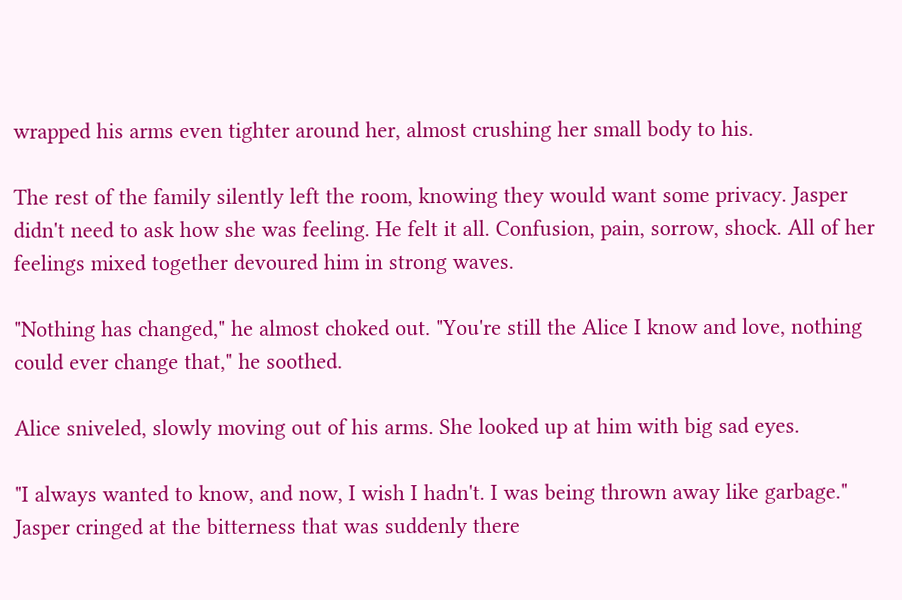wrapped his arms even tighter around her, almost crushing her small body to his.

The rest of the family silently left the room, knowing they would want some privacy. Jasper didn't need to ask how she was feeling. He felt it all. Confusion, pain, sorrow, shock. All of her feelings mixed together devoured him in strong waves.

"Nothing has changed," he almost choked out. "You're still the Alice I know and love, nothing could ever change that," he soothed.

Alice sniveled, slowly moving out of his arms. She looked up at him with big sad eyes.

"I always wanted to know, and now, I wish I hadn't. I was being thrown away like garbage." Jasper cringed at the bitterness that was suddenly there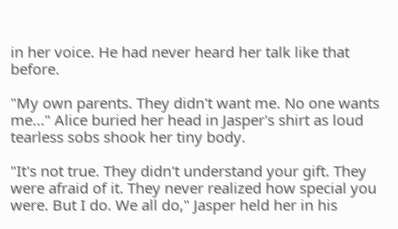in her voice. He had never heard her talk like that before.

"My own parents. They didn't want me. No one wants me..." Alice buried her head in Jasper's shirt as loud tearless sobs shook her tiny body.

"It's not true. They didn't understand your gift. They were afraid of it. They never realized how special you were. But I do. We all do," Jasper held her in his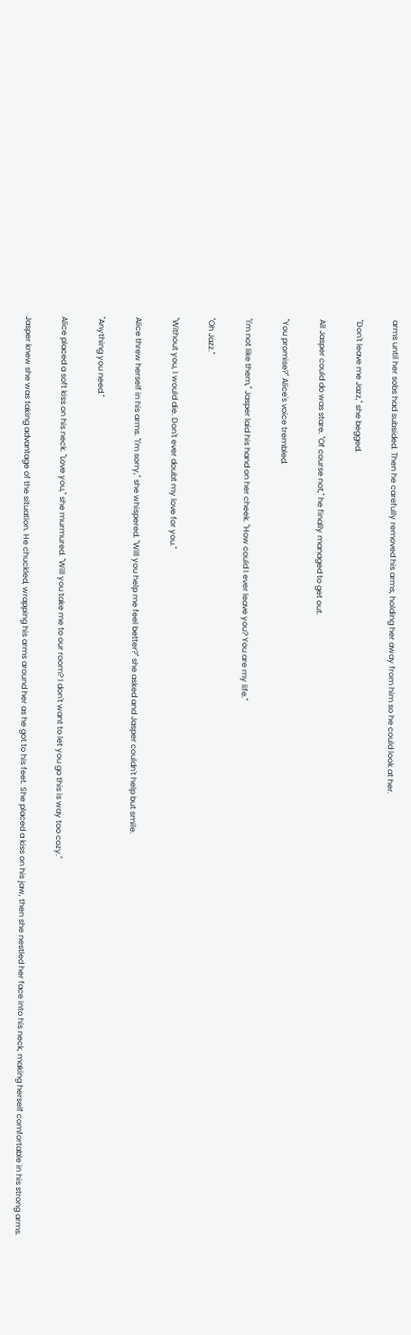arms until her sobs had subsided. Then he carefully removed his arms, holding her away from him so he could look at her.

"Don't leave me Jazz," she begged.

All Jasper could do was stare. "Of course not," he finally managed to get out.

"You promise?" Alice's voice trembled.

"I'm not like them," Jasper laid his hand on her cheek. "How could I ever leave you? You are my life."

"Oh Jazz."

"Without you, I would die. Don't ever doubt my love for you."

Alice threw herself in his arms. "I'm sorry," she whispered. "Will you help me feel better?" she asked and Jasper couldn't help but smile.

"Anything you need."

Alice placed a soft kiss on his neck. "Love you," she murmured. "Will you take me to our room? I don't want to let you go this is way too cozy."

Jasper knew she was taking advantage of the situation. He chuckled, wrapping his arms around her as he got to his feet. She placed a kiss on his jaw, then she nestled her face into his neck, making herself comfortable in his strong arms.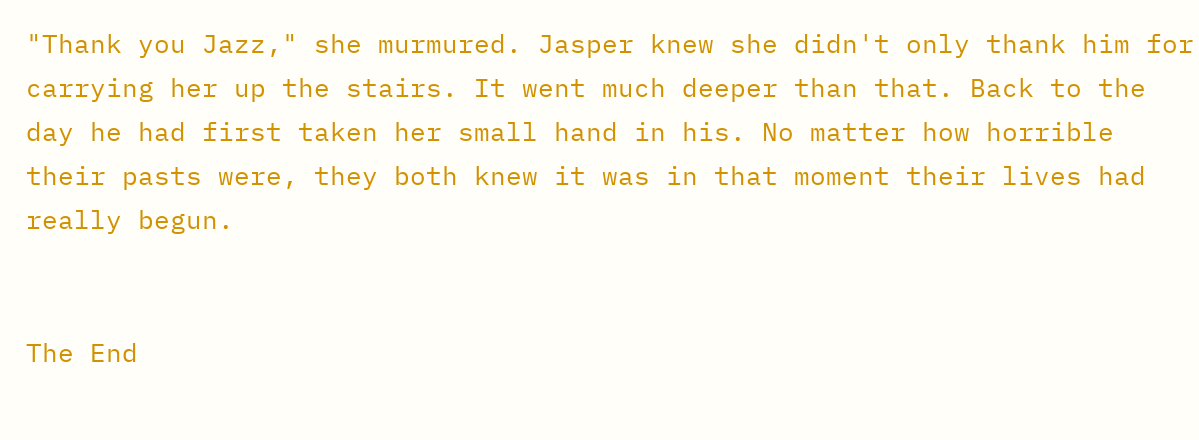"Thank you Jazz," she murmured. Jasper knew she didn't only thank him for carrying her up the stairs. It went much deeper than that. Back to the day he had first taken her small hand in his. No matter how horrible their pasts were, they both knew it was in that moment their lives had really begun.


The End